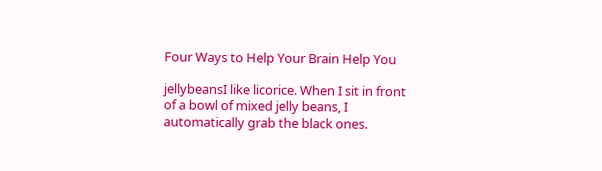Four Ways to Help Your Brain Help You

jellybeansI like licorice. When I sit in front of a bowl of mixed jelly beans, I automatically grab the black ones.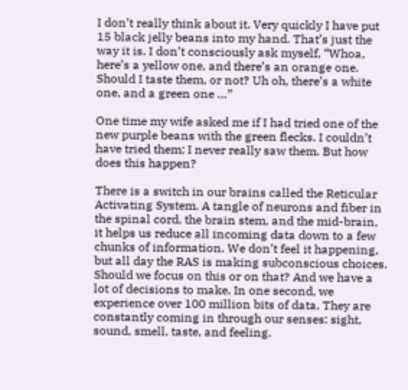I don’t really think about it. Very quickly I have put 15 black jelly beans into my hand. That’s just the way it is. I don’t consciously ask myself, “Whoa, here’s a yellow one, and there’s an orange one. Should I taste them, or not? Uh oh, there’s a white one, and a green one …”

One time my wife asked me if I had tried one of the new purple beans with the green flecks. I couldn’t have tried them; I never really saw them. But how does this happen?

There is a switch in our brains called the Reticular Activating System. A tangle of neurons and fiber in the spinal cord, the brain stem, and the mid-brain, it helps us reduce all incoming data down to a few chunks of information. We don’t feel it happening, but all day the RAS is making subconscious choices. Should we focus on this or on that? And we have a lot of decisions to make. In one second, we experience over 100 million bits of data. They are constantly coming in through our senses: sight, sound, smell, taste, and feeling.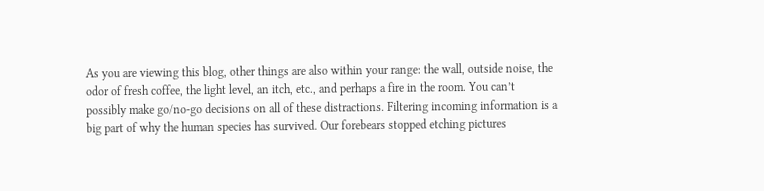As you are viewing this blog, other things are also within your range: the wall, outside noise, the odor of fresh coffee, the light level, an itch, etc., and perhaps a fire in the room. You can’t possibly make go/no-go decisions on all of these distractions. Filtering incoming information is a big part of why the human species has survived. Our forebears stopped etching pictures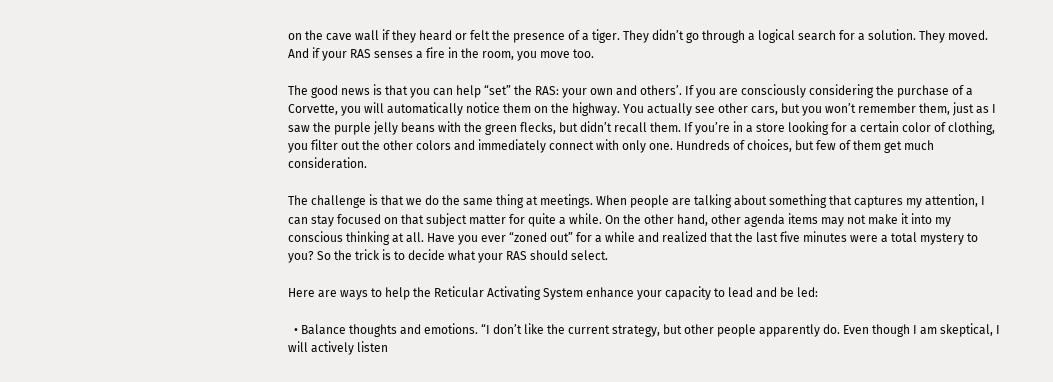on the cave wall if they heard or felt the presence of a tiger. They didn’t go through a logical search for a solution. They moved. And if your RAS senses a fire in the room, you move too.

The good news is that you can help “set” the RAS: your own and others’. If you are consciously considering the purchase of a Corvette, you will automatically notice them on the highway. You actually see other cars, but you won’t remember them, just as I saw the purple jelly beans with the green flecks, but didn’t recall them. If you’re in a store looking for a certain color of clothing, you filter out the other colors and immediately connect with only one. Hundreds of choices, but few of them get much consideration.

The challenge is that we do the same thing at meetings. When people are talking about something that captures my attention, I can stay focused on that subject matter for quite a while. On the other hand, other agenda items may not make it into my conscious thinking at all. Have you ever “zoned out” for a while and realized that the last five minutes were a total mystery to you? So the trick is to decide what your RAS should select.

Here are ways to help the Reticular Activating System enhance your capacity to lead and be led:

  • Balance thoughts and emotions. “I don’t like the current strategy, but other people apparently do. Even though I am skeptical, I will actively listen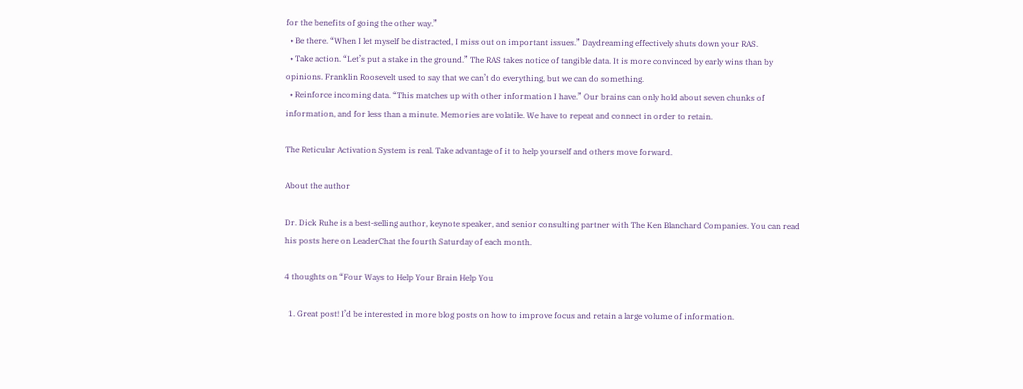for the benefits of going the other way.”
  • Be there. “When I let myself be distracted, I miss out on important issues.” Daydreaming effectively shuts down your RAS.
  • Take action. “Let’s put a stake in the ground.” The RAS takes notice of tangible data. It is more convinced by early wins than by opinions. Franklin Roosevelt used to say that we can’t do everything, but we can do something.
  • Reinforce incoming data. “This matches up with other information I have.” Our brains can only hold about seven chunks of information, and for less than a minute. Memories are volatile. We have to repeat and connect in order to retain.

The Reticular Activation System is real. Take advantage of it to help yourself and others move forward.

About the author

Dr. Dick Ruhe is a best-selling author, keynote speaker, and senior consulting partner with The Ken Blanchard Companies. You can read his posts here on LeaderChat the fourth Saturday of each month.

4 thoughts on “Four Ways to Help Your Brain Help You

  1. Great post! I’d be interested in more blog posts on how to improve focus and retain a large volume of information.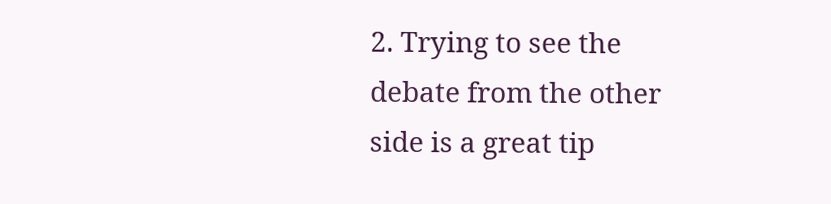2. Trying to see the debate from the other side is a great tip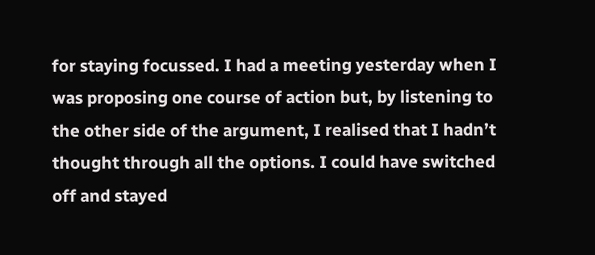for staying focussed. I had a meeting yesterday when I was proposing one course of action but, by listening to the other side of the argument, I realised that I hadn’t thought through all the options. I could have switched off and stayed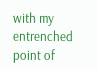with my entrenched point of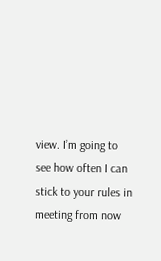view. I’m going to see how often I can stick to your rules in meeting from now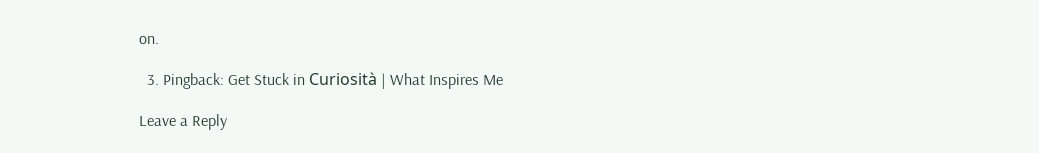on.

  3. Pingback: Get Stuck in Curiosità | What Inspires Me

Leave a Reply